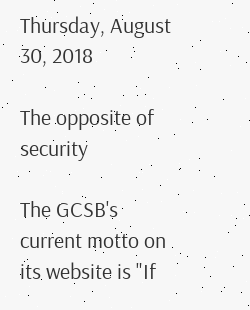Thursday, August 30, 2018

The opposite of security

The GCSB's current motto on its website is "If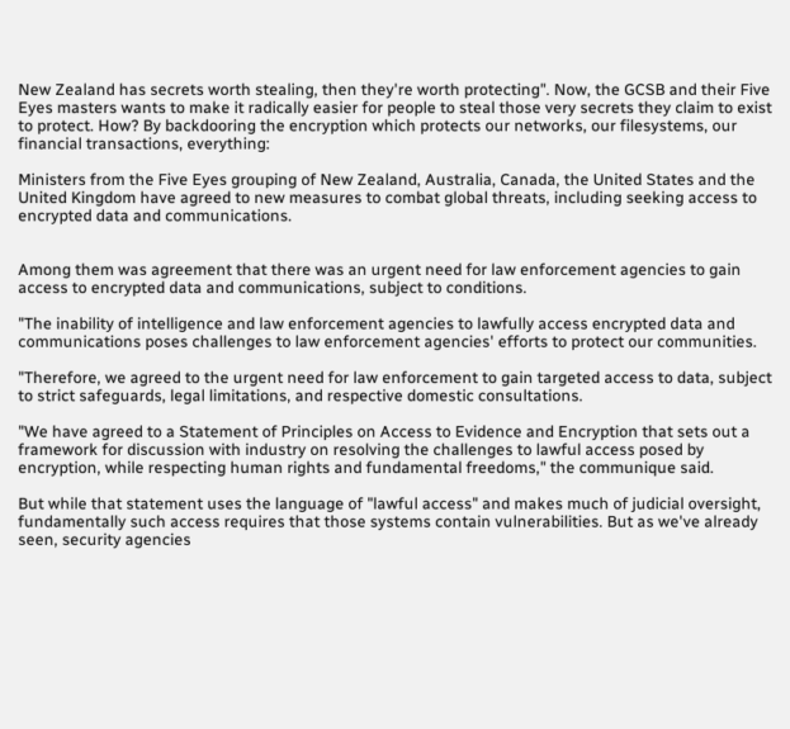New Zealand has secrets worth stealing, then they're worth protecting". Now, the GCSB and their Five Eyes masters wants to make it radically easier for people to steal those very secrets they claim to exist to protect. How? By backdooring the encryption which protects our networks, our filesystems, our financial transactions, everything:

Ministers from the Five Eyes grouping of New Zealand, Australia, Canada, the United States and the United Kingdom have agreed to new measures to combat global threats, including seeking access to encrypted data and communications.


Among them was agreement that there was an urgent need for law enforcement agencies to gain access to encrypted data and communications, subject to conditions.

"The inability of intelligence and law enforcement agencies to lawfully access encrypted data and communications poses challenges to law enforcement agencies' efforts to protect our communities.

"Therefore, we agreed to the urgent need for law enforcement to gain targeted access to data, subject to strict safeguards, legal limitations, and respective domestic consultations.

"We have agreed to a Statement of Principles on Access to Evidence and Encryption that sets out a framework for discussion with industry on resolving the challenges to lawful access posed by encryption, while respecting human rights and fundamental freedoms," the communique said.

But while that statement uses the language of "lawful access" and makes much of judicial oversight, fundamentally such access requires that those systems contain vulnerabilities. But as we've already seen, security agencies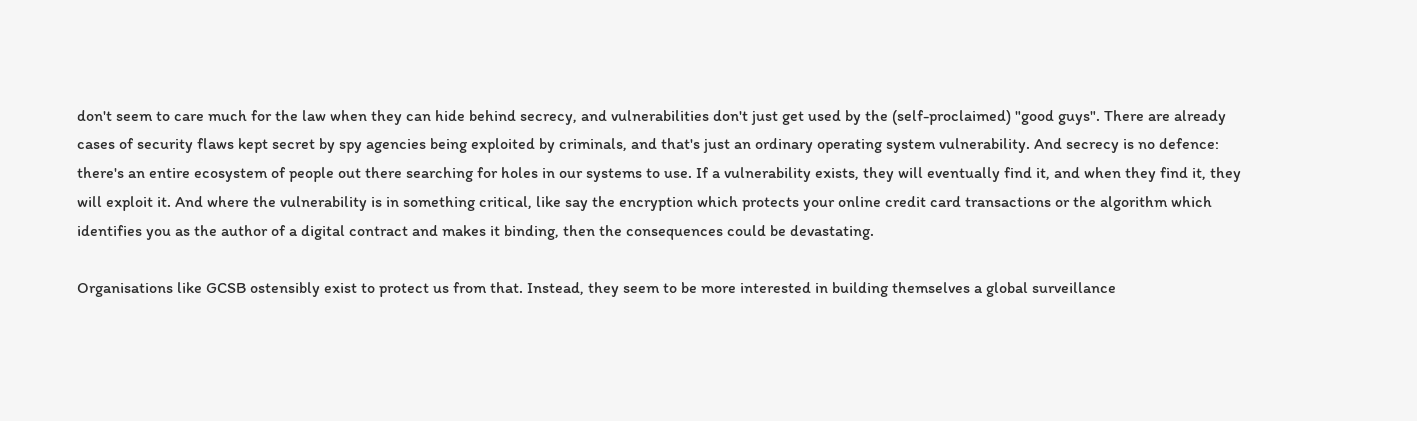don't seem to care much for the law when they can hide behind secrecy, and vulnerabilities don't just get used by the (self-proclaimed) "good guys". There are already cases of security flaws kept secret by spy agencies being exploited by criminals, and that's just an ordinary operating system vulnerability. And secrecy is no defence: there's an entire ecosystem of people out there searching for holes in our systems to use. If a vulnerability exists, they will eventually find it, and when they find it, they will exploit it. And where the vulnerability is in something critical, like say the encryption which protects your online credit card transactions or the algorithm which identifies you as the author of a digital contract and makes it binding, then the consequences could be devastating.

Organisations like GCSB ostensibly exist to protect us from that. Instead, they seem to be more interested in building themselves a global surveillance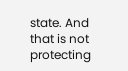state. And that is not protecting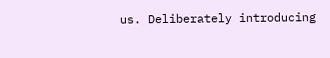us. Deliberately introducing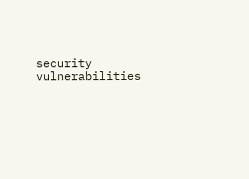security vulnerabilities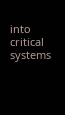into critical systems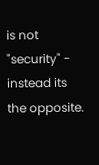is not "security" - instead its the opposite.